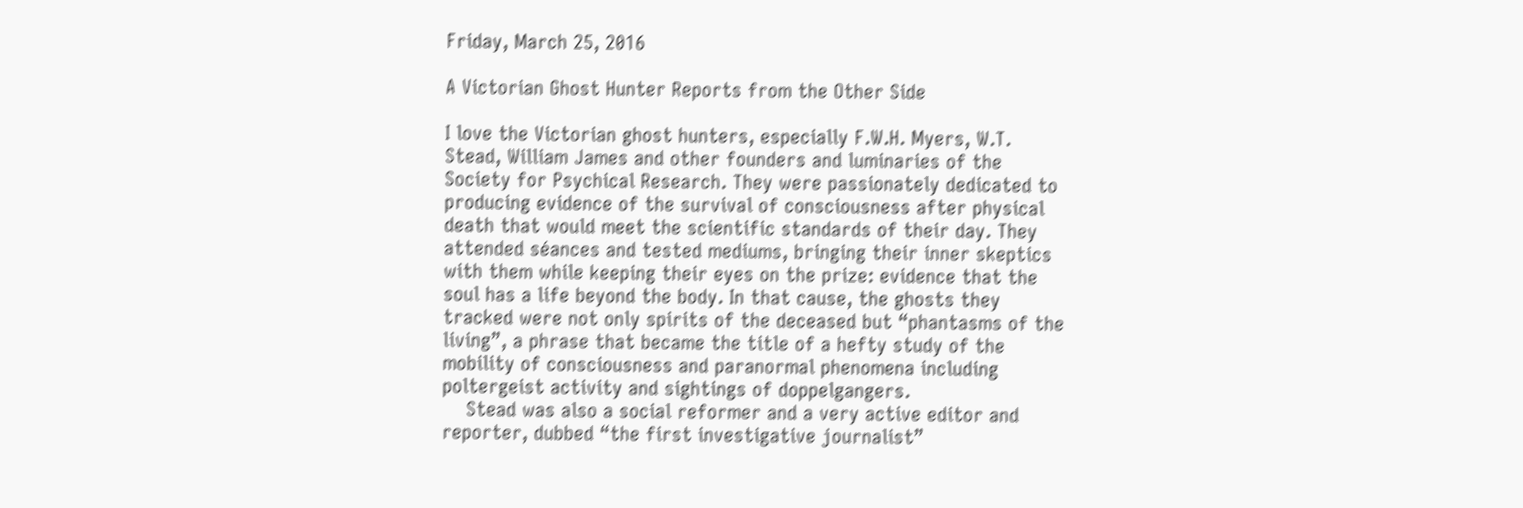Friday, March 25, 2016

A Victorian Ghost Hunter Reports from the Other Side

I love the Victorian ghost hunters, especially F.W.H. Myers, W.T. Stead, William James and other founders and luminaries of the Society for Psychical Research. They were passionately dedicated to producing evidence of the survival of consciousness after physical death that would meet the scientific standards of their day. They attended séances and tested mediums, bringing their inner skeptics with them while keeping their eyes on the prize: evidence that the soul has a life beyond the body. In that cause, the ghosts they tracked were not only spirits of the deceased but “phantasms of the living”, a phrase that became the title of a hefty study of the mobility of consciousness and paranormal phenomena including poltergeist activity and sightings of doppelgangers.
    Stead was also a social reformer and a very active editor and reporter, dubbed “the first investigative journalist”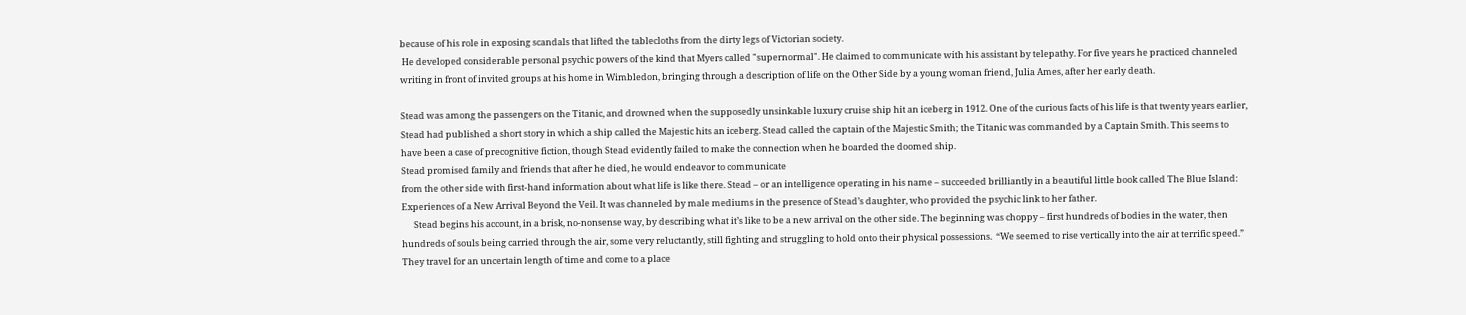because of his role in exposing scandals that lifted the tablecloths from the dirty legs of Victorian society.
 He developed considerable personal psychic powers of the kind that Myers called "supernormal". He claimed to communicate with his assistant by telepathy. For five years he practiced channeled writing in front of invited groups at his home in Wimbledon, bringing through a description of life on the Other Side by a young woman friend, Julia Ames, after her early death.

Stead was among the passengers on the Titanic, and drowned when the supposedly unsinkable luxury cruise ship hit an iceberg in 1912. One of the curious facts of his life is that twenty years earlier, Stead had published a short story in which a ship called the Majestic hits an iceberg. Stead called the captain of the Majestic Smith; the Titanic was commanded by a Captain Smith. This seems to have been a case of precognitive fiction, though Stead evidently failed to make the connection when he boarded the doomed ship.
Stead promised family and friends that after he died, he would endeavor to communicate
from the other side with first-hand information about what life is like there. Stead – or an intelligence operating in his name – succeeded brilliantly in a beautiful little book called The Blue Island: Experiences of a New Arrival Beyond the Veil. It was channeled by male mediums in the presence of Stead’s daughter, who provided the psychic link to her father.
      Stead begins his account, in a brisk, no-nonsense way, by describing what it’s like to be a new arrival on the other side. The beginning was choppy – first hundreds of bodies in the water, then hundreds of souls being carried through the air, some very reluctantly, still fighting and struggling to hold onto their physical possessions.  “We seemed to rise vertically into the air at terrific speed.”  They travel for an uncertain length of time and come to a place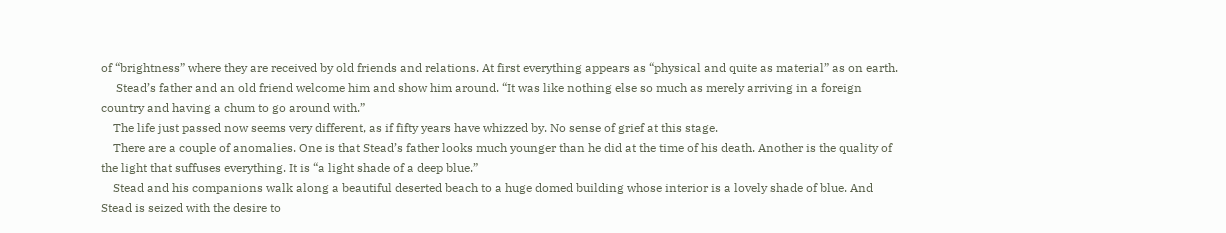of “brightness” where they are received by old friends and relations. At first everything appears as “physical and quite as material” as on earth.
     Stead’s father and an old friend welcome him and show him around. “It was like nothing else so much as merely arriving in a foreign country and having a chum to go around with.”
    The life just passed now seems very different, as if fifty years have whizzed by. No sense of grief at this stage.
    There are a couple of anomalies. One is that Stead’s father looks much younger than he did at the time of his death. Another is the quality of the light that suffuses everything. It is “a light shade of a deep blue.”
    Stead and his companions walk along a beautiful deserted beach to a huge domed building whose interior is a lovely shade of blue. And Stead is seized with the desire to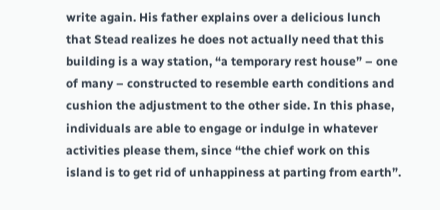write again. His father explains over a delicious lunch that Stead realizes he does not actually need that this building is a way station, “a temporary rest house” – one of many – constructed to resemble earth conditions and cushion the adjustment to the other side. In this phase, individuals are able to engage or indulge in whatever activities please them, since “the chief work on this island is to get rid of unhappiness at parting from earth”.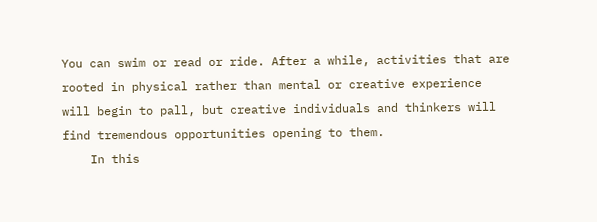You can swim or read or ride. After a while, activities that are rooted in physical rather than mental or creative experience will begin to pall, but creative individuals and thinkers will find tremendous opportunities opening to them.
    In this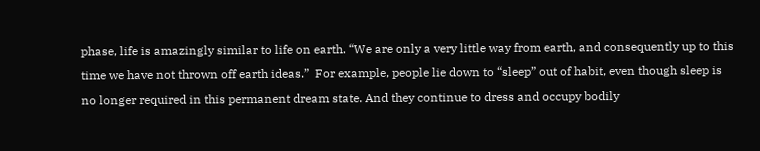phase, life is amazingly similar to life on earth. “We are only a very little way from earth, and consequently up to this time we have not thrown off earth ideas.”  For example, people lie down to “sleep” out of habit, even though sleep is no longer required in this permanent dream state. And they continue to dress and occupy bodily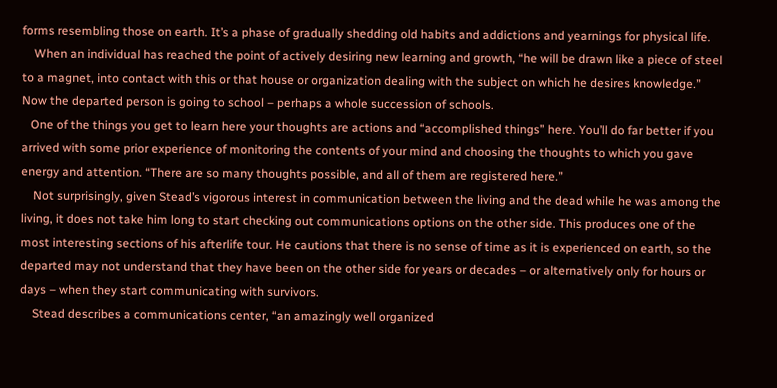forms resembling those on earth. It’s a phase of gradually shedding old habits and addictions and yearnings for physical life.
    When an individual has reached the point of actively desiring new learning and growth, “he will be drawn like a piece of steel to a magnet, into contact with this or that house or organization dealing with the subject on which he desires knowledge.” Now the departed person is going to school – perhaps a whole succession of schools.
   One of the things you get to learn here your thoughts are actions and “accomplished things” here. You’ll do far better if you arrived with some prior experience of monitoring the contents of your mind and choosing the thoughts to which you gave energy and attention. “There are so many thoughts possible, and all of them are registered here.”
    Not surprisingly, given Stead’s vigorous interest in communication between the living and the dead while he was among the living, it does not take him long to start checking out communications options on the other side. This produces one of the most interesting sections of his afterlife tour. He cautions that there is no sense of time as it is experienced on earth, so the departed may not understand that they have been on the other side for years or decades – or alternatively only for hours or days – when they start communicating with survivors.
    Stead describes a communications center, “an amazingly well organized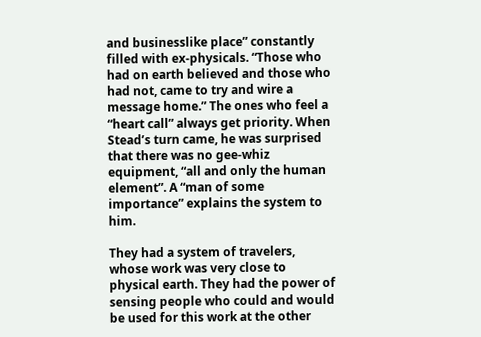and businesslike place” constantly filled with ex-physicals. “Those who had on earth believed and those who had not, came to try and wire a message home.” The ones who feel a “heart call” always get priority. When Stead’s turn came, he was surprised that there was no gee-whiz equipment, “all and only the human element”. A “man of some importance” explains the system to him.

They had a system of travelers, whose work was very close to physical earth. They had the power of sensing people who could and would be used for this work at the other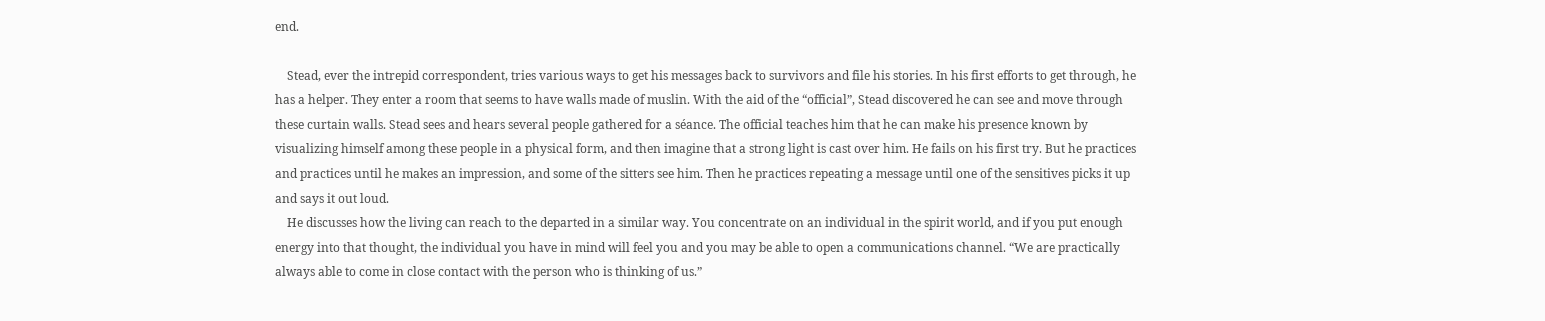end.

    Stead, ever the intrepid correspondent, tries various ways to get his messages back to survivors and file his stories. In his first efforts to get through, he has a helper. They enter a room that seems to have walls made of muslin. With the aid of the “official”, Stead discovered he can see and move through these curtain walls. Stead sees and hears several people gathered for a séance. The official teaches him that he can make his presence known by visualizing himself among these people in a physical form, and then imagine that a strong light is cast over him. He fails on his first try. But he practices and practices until he makes an impression, and some of the sitters see him. Then he practices repeating a message until one of the sensitives picks it up and says it out loud.
    He discusses how the living can reach to the departed in a similar way. You concentrate on an individual in the spirit world, and if you put enough energy into that thought, the individual you have in mind will feel you and you may be able to open a communications channel. “We are practically always able to come in close contact with the person who is thinking of us.”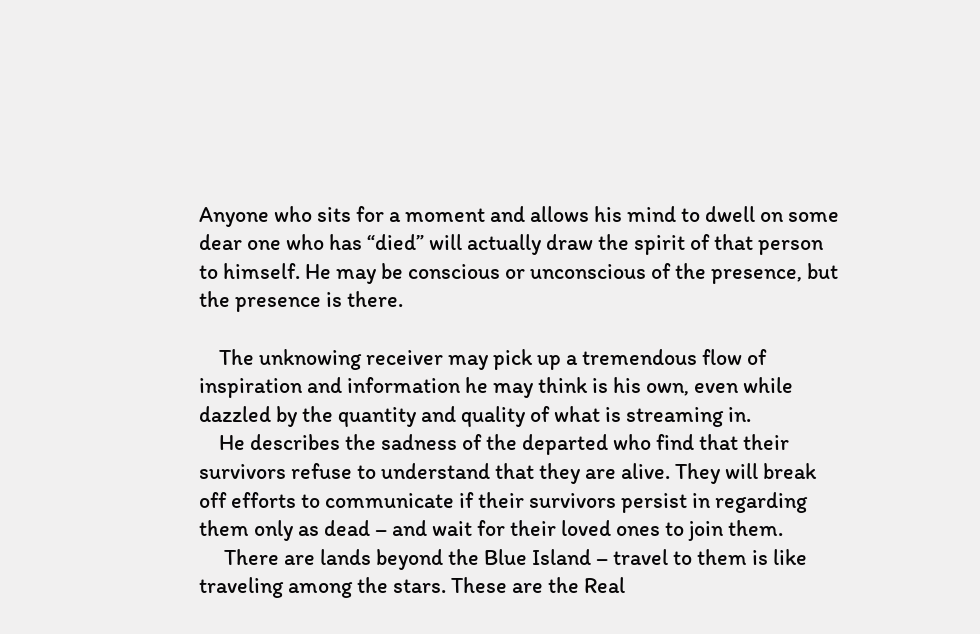Anyone who sits for a moment and allows his mind to dwell on some dear one who has “died” will actually draw the spirit of that person to himself. He may be conscious or unconscious of the presence, but the presence is there.

    The unknowing receiver may pick up a tremendous flow of inspiration and information he may think is his own, even while dazzled by the quantity and quality of what is streaming in.
    He describes the sadness of the departed who find that their survivors refuse to understand that they are alive. They will break off efforts to communicate if their survivors persist in regarding them only as dead – and wait for their loved ones to join them.
     There are lands beyond the Blue Island – travel to them is like traveling among the stars. These are the Real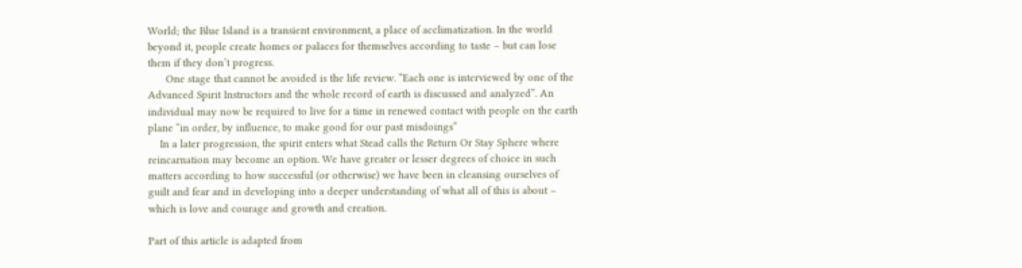World; the Blue Island is a transient environment, a place of acclimatization. In the world beyond it, people create homes or palaces for themselves according to taste – but can lose them if they don’t progress.
      One stage that cannot be avoided is the life review. “Each one is interviewed by one of the Advanced Spirit Instructors and the whole record of earth is discussed and analyzed”. An individual may now be required to live for a time in renewed contact with people on the earth plane “in order, by influence, to make good for our past misdoings”
    In a later progression, the spirit enters what Stead calls the Return Or Stay Sphere where reincarnation may become an option. We have greater or lesser degrees of choice in such matters according to how successful (or otherwise) we have been in cleansing ourselves of guilt and fear and in developing into a deeper understanding of what all of this is about – which is love and courage and growth and creation.

Part of this article is adapted from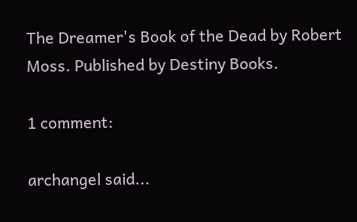The Dreamer's Book of the Dead by Robert Moss. Published by Destiny Books.

1 comment:

archangel said...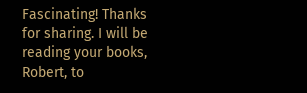Fascinating! Thanks for sharing. I will be reading your books, Robert, to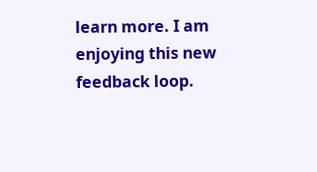learn more. I am enjoying this new feedback loop.